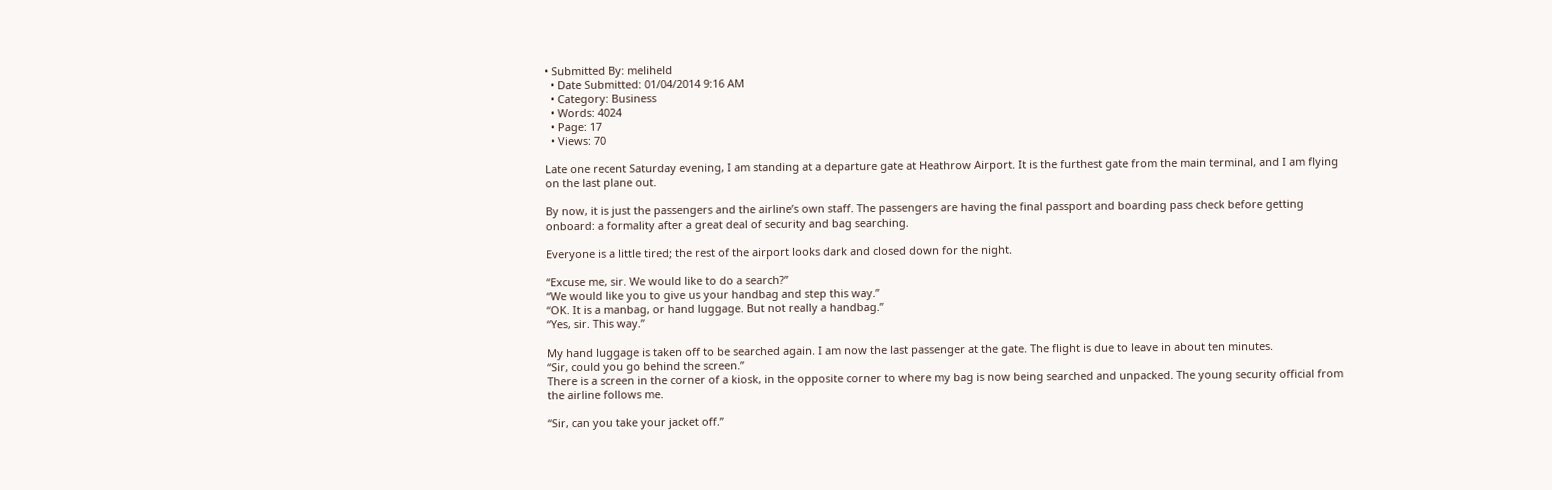• Submitted By: meliheld
  • Date Submitted: 01/04/2014 9:16 AM
  • Category: Business
  • Words: 4024
  • Page: 17
  • Views: 70

Late one recent Saturday evening, I am standing at a departure gate at Heathrow Airport. It is the furthest gate from the main terminal, and I am flying on the last plane out.

By now, it is just the passengers and the airline’s own staff. The passengers are having the final passport and boarding pass check before getting onboard: a formality after a great deal of security and bag searching.

Everyone is a little tired; the rest of the airport looks dark and closed down for the night.

“Excuse me, sir. We would like to do a search?”
“We would like you to give us your handbag and step this way.”
“OK. It is a manbag, or hand luggage. But not really a handbag.”
“Yes, sir. This way.”

My hand luggage is taken off to be searched again. I am now the last passenger at the gate. The flight is due to leave in about ten minutes.
“Sir, could you go behind the screen.”
There is a screen in the corner of a kiosk, in the opposite corner to where my bag is now being searched and unpacked. The young security official from the airline follows me.

“Sir, can you take your jacket off.”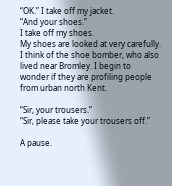“OK.” I take off my jacket.
“And your shoes.”
I take off my shoes.
My shoes are looked at very carefully. I think of the shoe bomber, who also lived near Bromley. I begin to wonder if they are profiling people from urban north Kent.

“Sir, your trousers.”
“Sir, please take your trousers off.”

A pause.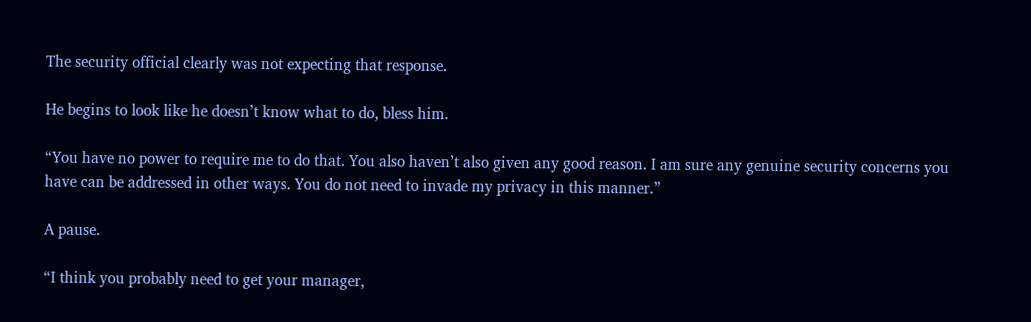The security official clearly was not expecting that response.

He begins to look like he doesn’t know what to do, bless him.

“You have no power to require me to do that. You also haven’t also given any good reason. I am sure any genuine security concerns you have can be addressed in other ways. You do not need to invade my privacy in this manner.”

A pause.

“I think you probably need to get your manager,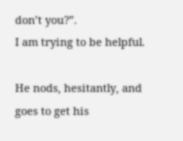don’t you?”.
I am trying to be helpful.

He nods, hesitantly, and goes to get his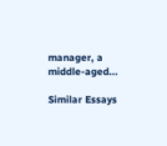manager, a middle-aged...

Similar Essays